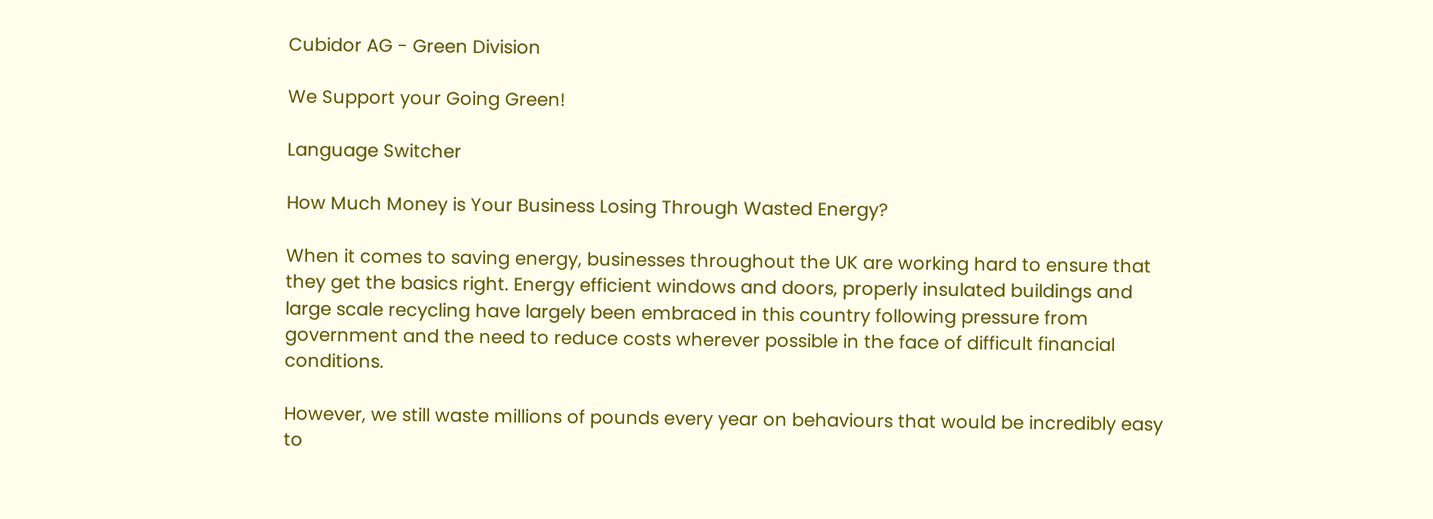Cubidor AG - Green Division

We Support your Going Green!

Language Switcher

How Much Money is Your Business Losing Through Wasted Energy?

When it comes to saving energy, businesses throughout the UK are working hard to ensure that they get the basics right. Energy efficient windows and doors, properly insulated buildings and large scale recycling have largely been embraced in this country following pressure from government and the need to reduce costs wherever possible in the face of difficult financial conditions.

However, we still waste millions of pounds every year on behaviours that would be incredibly easy to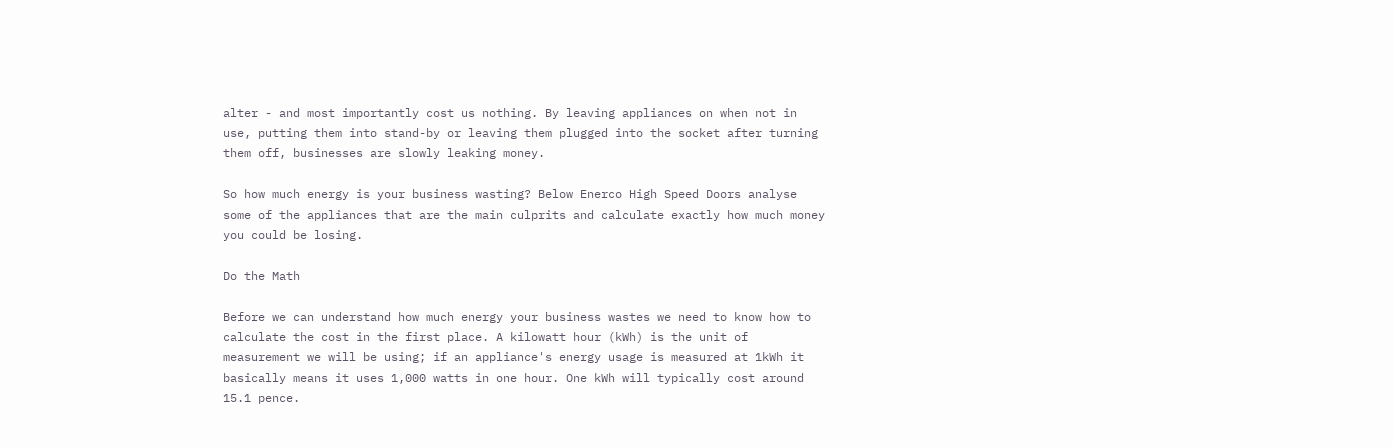alter - and most importantly cost us nothing. By leaving appliances on when not in use, putting them into stand-by or leaving them plugged into the socket after turning them off, businesses are slowly leaking money.

So how much energy is your business wasting? Below Enerco High Speed Doors analyse some of the appliances that are the main culprits and calculate exactly how much money you could be losing.

Do the Math

Before we can understand how much energy your business wastes we need to know how to calculate the cost in the first place. A kilowatt hour (kWh) is the unit of measurement we will be using; if an appliance's energy usage is measured at 1kWh it basically means it uses 1,000 watts in one hour. One kWh will typically cost around 15.1 pence.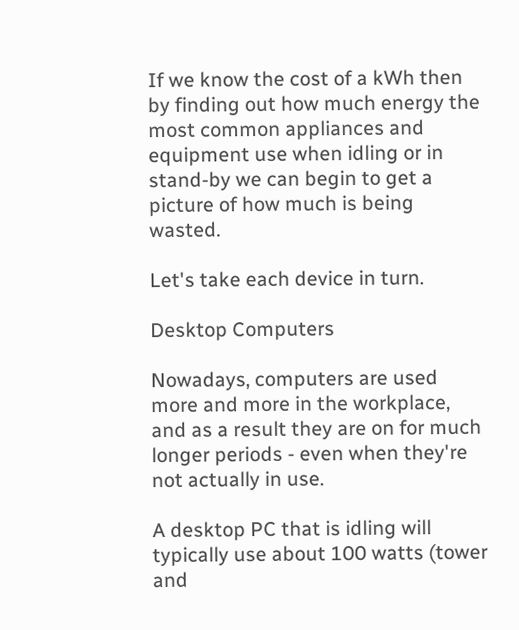If we know the cost of a kWh then by finding out how much energy the most common appliances and equipment use when idling or in stand-by we can begin to get a picture of how much is being wasted.

Let's take each device in turn.

Desktop Computers

Nowadays, computers are used more and more in the workplace, and as a result they are on for much longer periods - even when they're not actually in use.

A desktop PC that is idling will typically use about 100 watts (tower and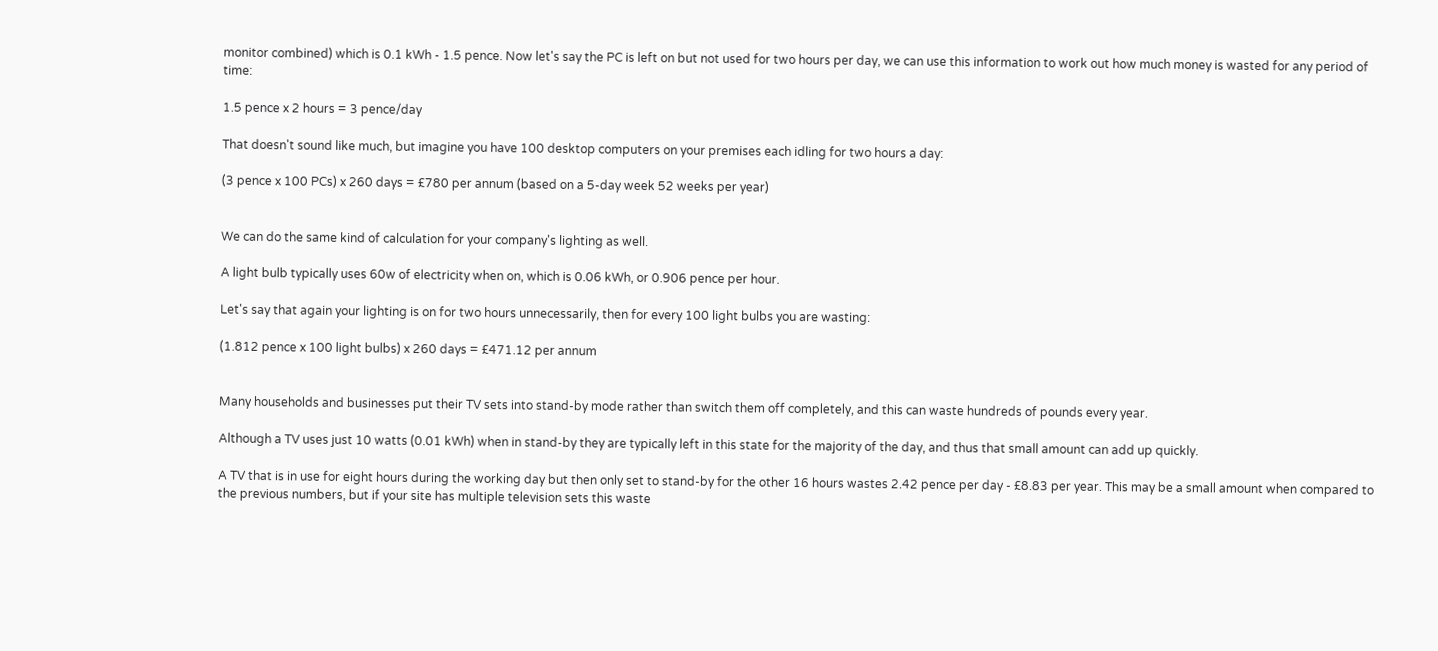monitor combined) which is 0.1 kWh - 1.5 pence. Now let's say the PC is left on but not used for two hours per day, we can use this information to work out how much money is wasted for any period of time:

1.5 pence x 2 hours = 3 pence/day

That doesn't sound like much, but imagine you have 100 desktop computers on your premises each idling for two hours a day:

(3 pence x 100 PCs) x 260 days = £780 per annum (based on a 5-day week 52 weeks per year)


We can do the same kind of calculation for your company's lighting as well.

A light bulb typically uses 60w of electricity when on, which is 0.06 kWh, or 0.906 pence per hour.

Let's say that again your lighting is on for two hours unnecessarily, then for every 100 light bulbs you are wasting:

(1.812 pence x 100 light bulbs) x 260 days = £471.12 per annum


Many households and businesses put their TV sets into stand-by mode rather than switch them off completely, and this can waste hundreds of pounds every year.

Although a TV uses just 10 watts (0.01 kWh) when in stand-by they are typically left in this state for the majority of the day, and thus that small amount can add up quickly.

A TV that is in use for eight hours during the working day but then only set to stand-by for the other 16 hours wastes 2.42 pence per day - £8.83 per year. This may be a small amount when compared to the previous numbers, but if your site has multiple television sets this waste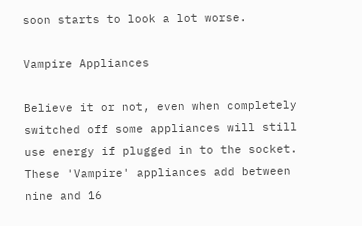soon starts to look a lot worse.

Vampire Appliances

Believe it or not, even when completely switched off some appliances will still use energy if plugged in to the socket. These 'Vampire' appliances add between nine and 16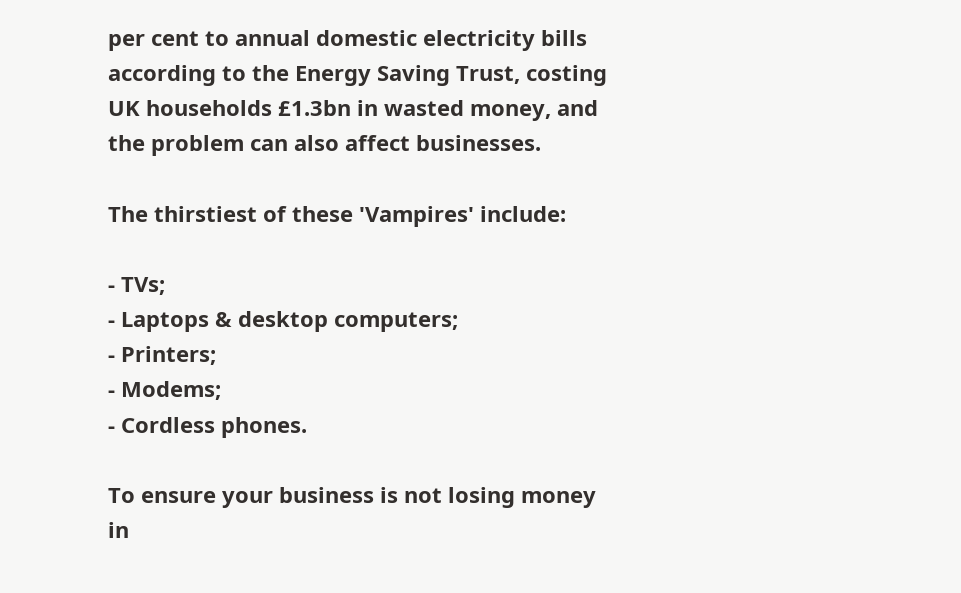per cent to annual domestic electricity bills according to the Energy Saving Trust, costing UK households £1.3bn in wasted money, and the problem can also affect businesses.

The thirstiest of these 'Vampires' include:

- TVs;
- Laptops & desktop computers;
- Printers;
- Modems;
- Cordless phones.

To ensure your business is not losing money in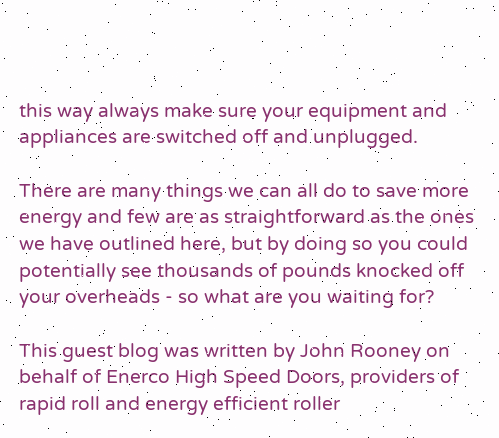this way always make sure your equipment and appliances are switched off and unplugged.

There are many things we can all do to save more energy and few are as straightforward as the ones we have outlined here, but by doing so you could potentially see thousands of pounds knocked off your overheads - so what are you waiting for?

This guest blog was written by John Rooney on behalf of Enerco High Speed Doors, providers of rapid roll and energy efficient roller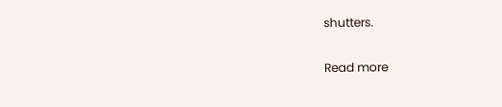shutters.

Read more